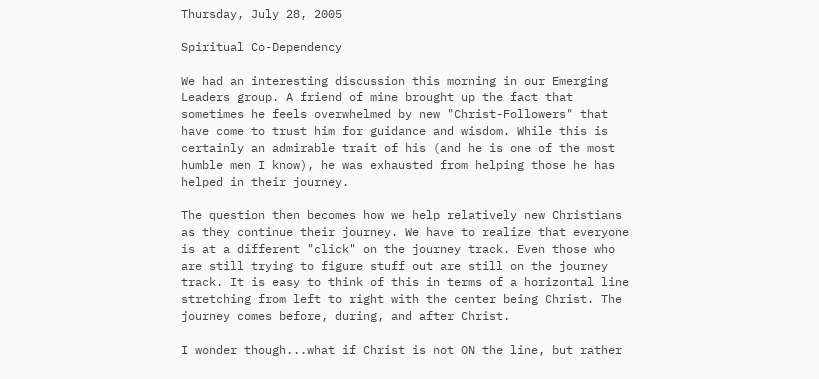Thursday, July 28, 2005

Spiritual Co-Dependency

We had an interesting discussion this morning in our Emerging Leaders group. A friend of mine brought up the fact that sometimes he feels overwhelmed by new "Christ-Followers" that have come to trust him for guidance and wisdom. While this is certainly an admirable trait of his (and he is one of the most humble men I know), he was exhausted from helping those he has helped in their journey.

The question then becomes how we help relatively new Christians as they continue their journey. We have to realize that everyone is at a different "click" on the journey track. Even those who are still trying to figure stuff out are still on the journey track. It is easy to think of this in terms of a horizontal line stretching from left to right with the center being Christ. The journey comes before, during, and after Christ.

I wonder though...what if Christ is not ON the line, but rather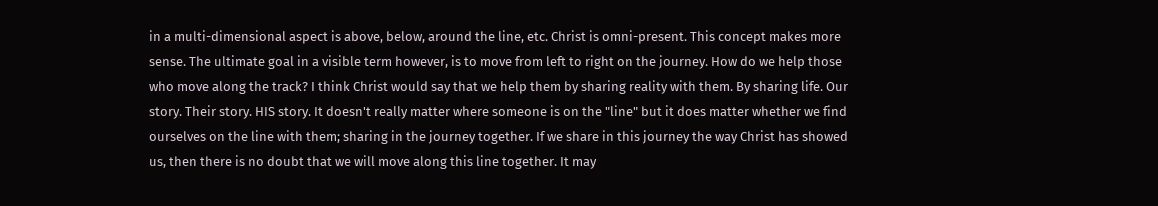in a multi-dimensional aspect is above, below, around the line, etc. Christ is omni-present. This concept makes more sense. The ultimate goal in a visible term however, is to move from left to right on the journey. How do we help those who move along the track? I think Christ would say that we help them by sharing reality with them. By sharing life. Our story. Their story. HIS story. It doesn't really matter where someone is on the "line" but it does matter whether we find ourselves on the line with them; sharing in the journey together. If we share in this journey the way Christ has showed us, then there is no doubt that we will move along this line together. It may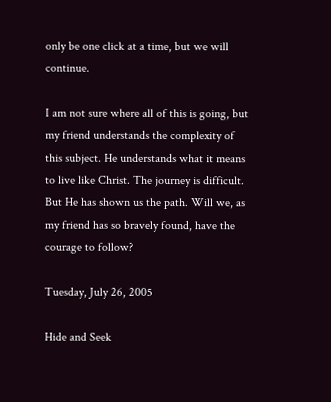only be one click at a time, but we will continue.

I am not sure where all of this is going, but my friend understands the complexity of this subject. He understands what it means to live like Christ. The journey is difficult. But He has shown us the path. Will we, as my friend has so bravely found, have the courage to follow?

Tuesday, July 26, 2005

Hide and Seek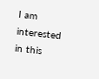I am interested in this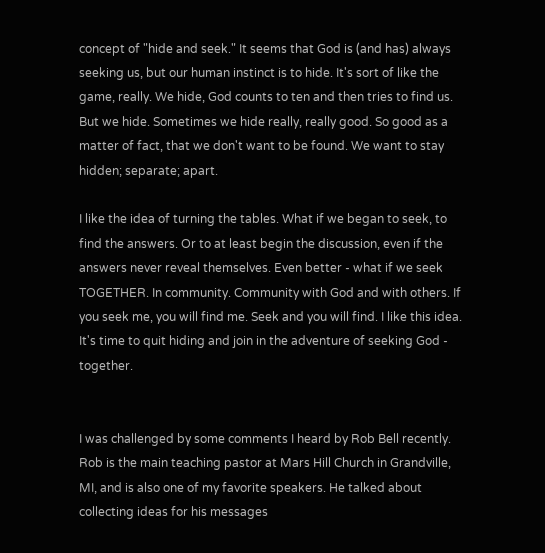concept of "hide and seek." It seems that God is (and has) always seeking us, but our human instinct is to hide. It's sort of like the game, really. We hide, God counts to ten and then tries to find us. But we hide. Sometimes we hide really, really good. So good as a matter of fact, that we don't want to be found. We want to stay hidden; separate; apart.

I like the idea of turning the tables. What if we began to seek, to find the answers. Or to at least begin the discussion, even if the answers never reveal themselves. Even better - what if we seek TOGETHER. In community. Community with God and with others. If you seek me, you will find me. Seek and you will find. I like this idea. It's time to quit hiding and join in the adventure of seeking God - together.


I was challenged by some comments I heard by Rob Bell recently. Rob is the main teaching pastor at Mars Hill Church in Grandville, MI, and is also one of my favorite speakers. He talked about collecting ideas for his messages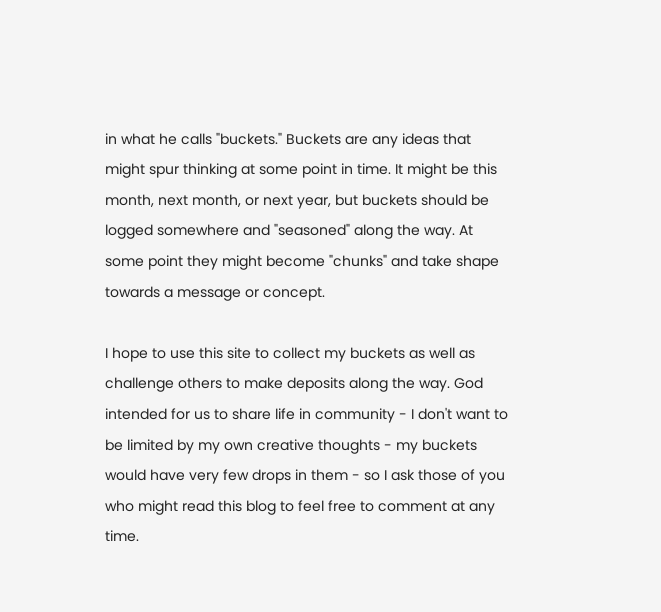in what he calls "buckets." Buckets are any ideas that might spur thinking at some point in time. It might be this month, next month, or next year, but buckets should be logged somewhere and "seasoned" along the way. At some point they might become "chunks" and take shape towards a message or concept.

I hope to use this site to collect my buckets as well as challenge others to make deposits along the way. God intended for us to share life in community - I don't want to be limited by my own creative thoughts - my buckets would have very few drops in them - so I ask those of you who might read this blog to feel free to comment at any time.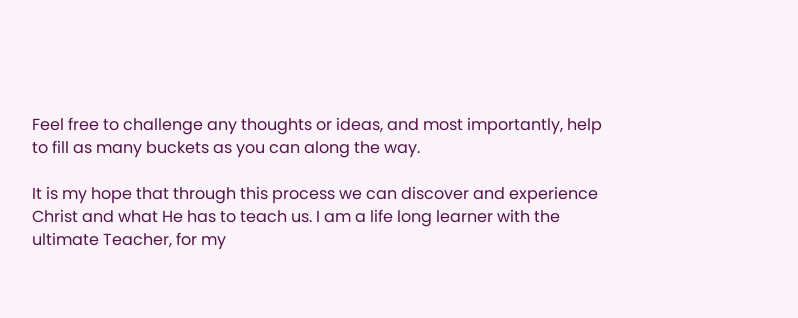Feel free to challenge any thoughts or ideas, and most importantly, help to fill as many buckets as you can along the way.

It is my hope that through this process we can discover and experience Christ and what He has to teach us. I am a life long learner with the ultimate Teacher, for my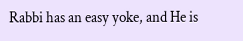Rabbi has an easy yoke, and He is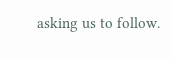asking us to follow.